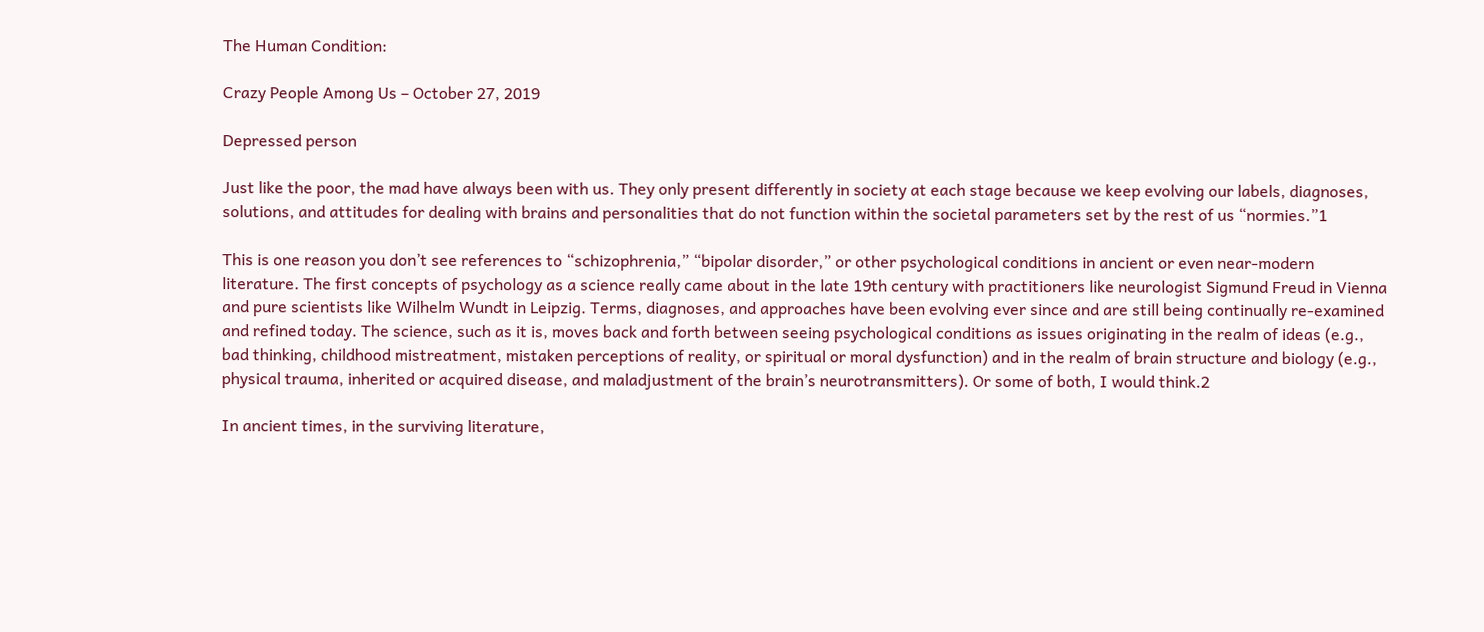The Human Condition:

Crazy People Among Us – October 27, 2019

Depressed person

Just like the poor, the mad have always been with us. They only present differently in society at each stage because we keep evolving our labels, diagnoses, solutions, and attitudes for dealing with brains and personalities that do not function within the societal parameters set by the rest of us “normies.”1

This is one reason you don’t see references to “schizophrenia,” “bipolar disorder,” or other psychological conditions in ancient or even near-modern literature. The first concepts of psychology as a science really came about in the late 19th century with practitioners like neurologist Sigmund Freud in Vienna and pure scientists like Wilhelm Wundt in Leipzig. Terms, diagnoses, and approaches have been evolving ever since and are still being continually re-examined and refined today. The science, such as it is, moves back and forth between seeing psychological conditions as issues originating in the realm of ideas (e.g., bad thinking, childhood mistreatment, mistaken perceptions of reality, or spiritual or moral dysfunction) and in the realm of brain structure and biology (e.g., physical trauma, inherited or acquired disease, and maladjustment of the brain’s neurotransmitters). Or some of both, I would think.2

In ancient times, in the surviving literature,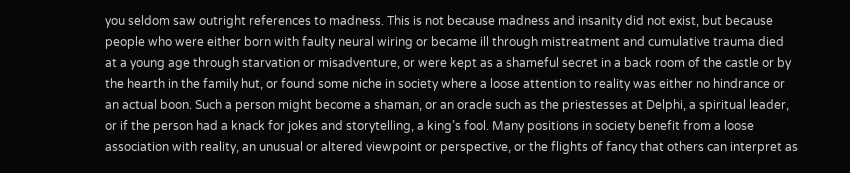you seldom saw outright references to madness. This is not because madness and insanity did not exist, but because people who were either born with faulty neural wiring or became ill through mistreatment and cumulative trauma died at a young age through starvation or misadventure, or were kept as a shameful secret in a back room of the castle or by the hearth in the family hut, or found some niche in society where a loose attention to reality was either no hindrance or an actual boon. Such a person might become a shaman, or an oracle such as the priestesses at Delphi, a spiritual leader, or if the person had a knack for jokes and storytelling, a king’s fool. Many positions in society benefit from a loose association with reality, an unusual or altered viewpoint or perspective, or the flights of fancy that others can interpret as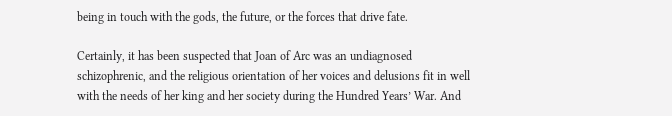being in touch with the gods, the future, or the forces that drive fate.

Certainly, it has been suspected that Joan of Arc was an undiagnosed schizophrenic, and the religious orientation of her voices and delusions fit in well with the needs of her king and her society during the Hundred Years’ War. And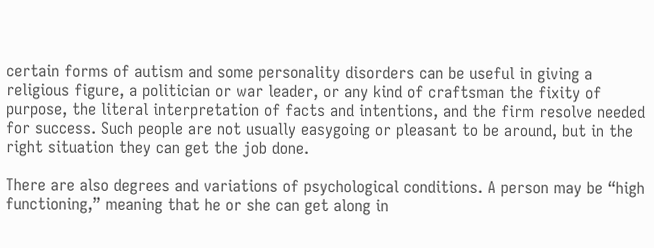certain forms of autism and some personality disorders can be useful in giving a religious figure, a politician or war leader, or any kind of craftsman the fixity of purpose, the literal interpretation of facts and intentions, and the firm resolve needed for success. Such people are not usually easygoing or pleasant to be around, but in the right situation they can get the job done.

There are also degrees and variations of psychological conditions. A person may be “high functioning,” meaning that he or she can get along in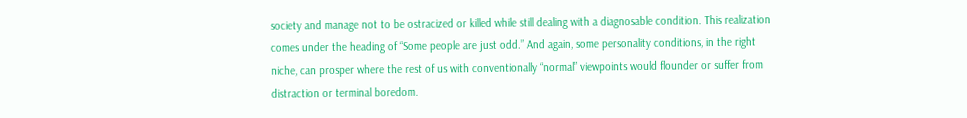society and manage not to be ostracized or killed while still dealing with a diagnosable condition. This realization comes under the heading of “Some people are just odd.” And again, some personality conditions, in the right niche, can prosper where the rest of us with conventionally “normal” viewpoints would flounder or suffer from distraction or terminal boredom.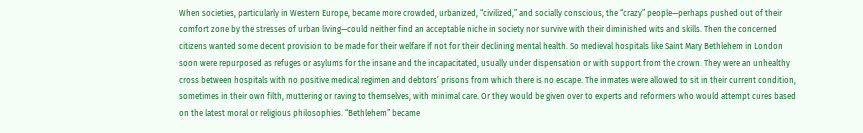When societies, particularly in Western Europe, became more crowded, urbanized, “civilized,” and socially conscious, the “crazy” people—perhaps pushed out of their comfort zone by the stresses of urban living—could neither find an acceptable niche in society nor survive with their diminished wits and skills. Then the concerned citizens wanted some decent provision to be made for their welfare if not for their declining mental health. So medieval hospitals like Saint Mary Bethlehem in London soon were repurposed as refuges or asylums for the insane and the incapacitated, usually under dispensation or with support from the crown. They were an unhealthy cross between hospitals with no positive medical regimen and debtors’ prisons from which there is no escape. The inmates were allowed to sit in their current condition, sometimes in their own filth, muttering or raving to themselves, with minimal care. Or they would be given over to experts and reformers who would attempt cures based on the latest moral or religious philosophies. “Bethlehem” became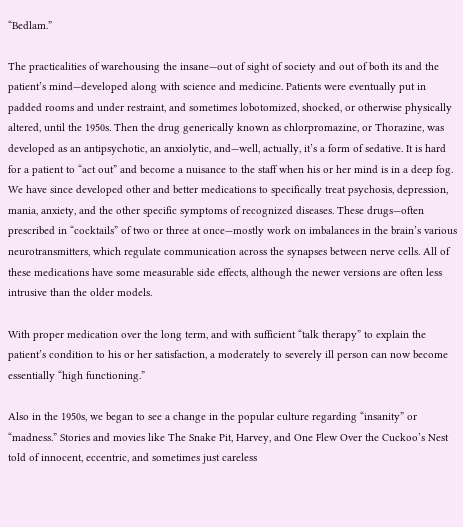“Bedlam.”

The practicalities of warehousing the insane—out of sight of society and out of both its and the patient’s mind—developed along with science and medicine. Patients were eventually put in padded rooms and under restraint, and sometimes lobotomized, shocked, or otherwise physically altered, until the 1950s. Then the drug generically known as chlorpromazine, or Thorazine, was developed as an antipsychotic, an anxiolytic, and—well, actually, it’s a form of sedative. It is hard for a patient to “act out” and become a nuisance to the staff when his or her mind is in a deep fog. We have since developed other and better medications to specifically treat psychosis, depression, mania, anxiety, and the other specific symptoms of recognized diseases. These drugs—often prescribed in “cocktails” of two or three at once—mostly work on imbalances in the brain’s various neurotransmitters, which regulate communication across the synapses between nerve cells. All of these medications have some measurable side effects, although the newer versions are often less intrusive than the older models.

With proper medication over the long term, and with sufficient “talk therapy” to explain the patient’s condition to his or her satisfaction, a moderately to severely ill person can now become essentially “high functioning.”

Also in the 1950s, we began to see a change in the popular culture regarding “insanity” or “madness.” Stories and movies like The Snake Pit, Harvey, and One Flew Over the Cuckoo’s Nest told of innocent, eccentric, and sometimes just careless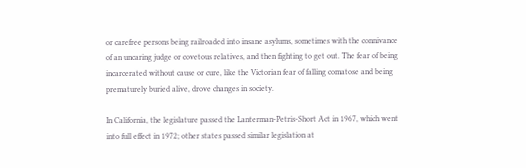or carefree persons being railroaded into insane asylums, sometimes with the connivance of an uncaring judge or covetous relatives, and then fighting to get out. The fear of being incarcerated without cause or cure, like the Victorian fear of falling comatose and being prematurely buried alive, drove changes in society.

In California, the legislature passed the Lanterman-Petris-Short Act in 1967, which went into full effect in 1972; other states passed similar legislation at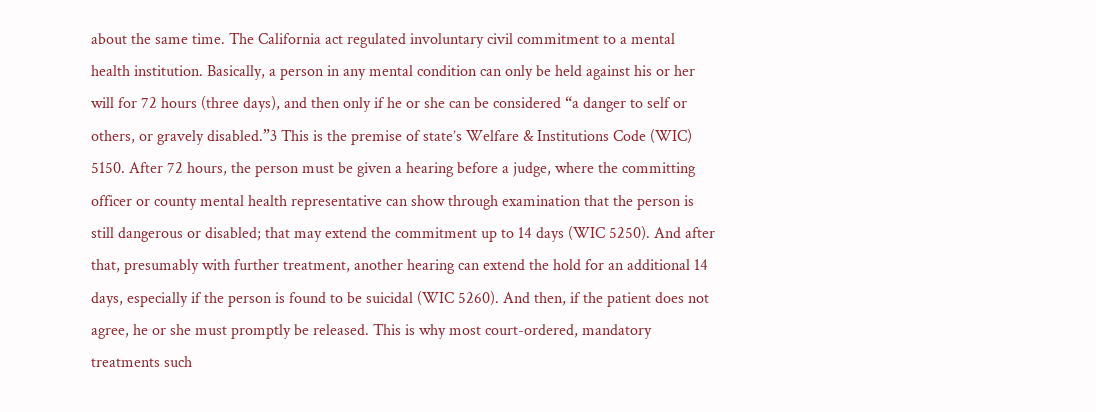about the same time. The California act regulated involuntary civil commitment to a mental health institution. Basically, a person in any mental condition can only be held against his or her will for 72 hours (three days), and then only if he or she can be considered “a danger to self or others, or gravely disabled.”3 This is the premise of state’s Welfare & Institutions Code (WIC) 5150. After 72 hours, the person must be given a hearing before a judge, where the committing officer or county mental health representative can show through examination that the person is still dangerous or disabled; that may extend the commitment up to 14 days (WIC 5250). And after that, presumably with further treatment, another hearing can extend the hold for an additional 14 days, especially if the person is found to be suicidal (WIC 5260). And then, if the patient does not agree, he or she must promptly be released. This is why most court-ordered, mandatory treatments such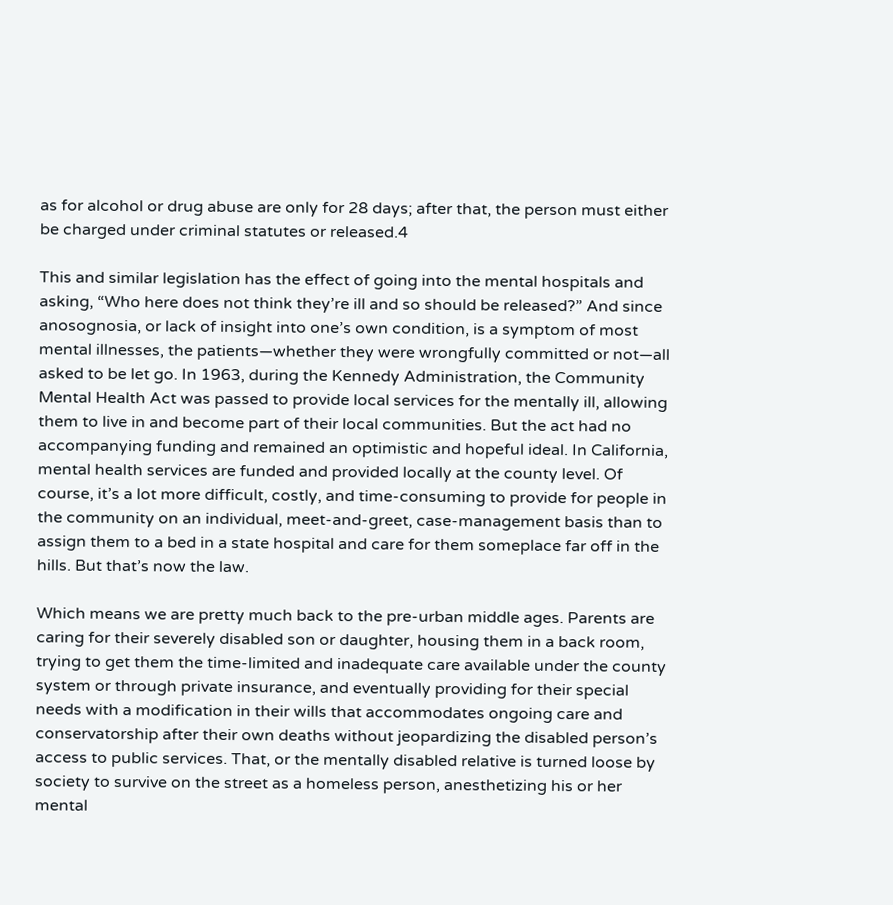as for alcohol or drug abuse are only for 28 days; after that, the person must either be charged under criminal statutes or released.4

This and similar legislation has the effect of going into the mental hospitals and asking, “Who here does not think they’re ill and so should be released?” And since anosognosia, or lack of insight into one’s own condition, is a symptom of most mental illnesses, the patients—whether they were wrongfully committed or not—all asked to be let go. In 1963, during the Kennedy Administration, the Community Mental Health Act was passed to provide local services for the mentally ill, allowing them to live in and become part of their local communities. But the act had no accompanying funding and remained an optimistic and hopeful ideal. In California, mental health services are funded and provided locally at the county level. Of course, it’s a lot more difficult, costly, and time-consuming to provide for people in the community on an individual, meet-and-greet, case-management basis than to assign them to a bed in a state hospital and care for them someplace far off in the hills. But that’s now the law.

Which means we are pretty much back to the pre-urban middle ages. Parents are caring for their severely disabled son or daughter, housing them in a back room, trying to get them the time-limited and inadequate care available under the county system or through private insurance, and eventually providing for their special needs with a modification in their wills that accommodates ongoing care and conservatorship after their own deaths without jeopardizing the disabled person’s access to public services. That, or the mentally disabled relative is turned loose by society to survive on the street as a homeless person, anesthetizing his or her mental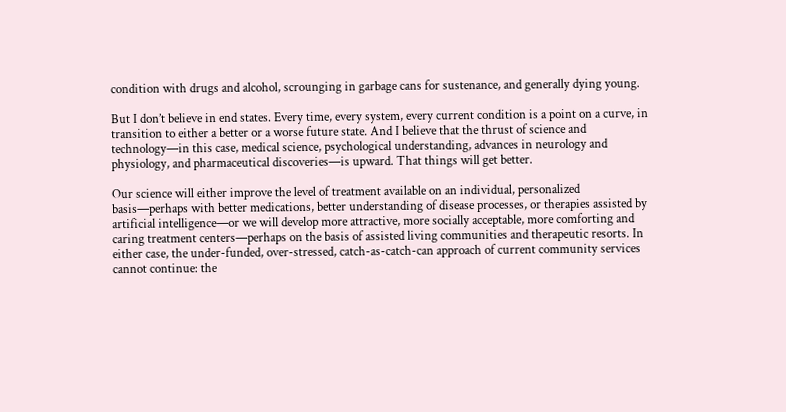condition with drugs and alcohol, scrounging in garbage cans for sustenance, and generally dying young.

But I don’t believe in end states. Every time, every system, every current condition is a point on a curve, in transition to either a better or a worse future state. And I believe that the thrust of science and technology—in this case, medical science, psychological understanding, advances in neurology and physiology, and pharmaceutical discoveries—is upward. That things will get better.

Our science will either improve the level of treatment available on an individual, personalized basis—perhaps with better medications, better understanding of disease processes, or therapies assisted by artificial intelligence—or we will develop more attractive, more socially acceptable, more comforting and caring treatment centers—perhaps on the basis of assisted living communities and therapeutic resorts. In either case, the under-funded, over-stressed, catch-as-catch-can approach of current community services cannot continue: the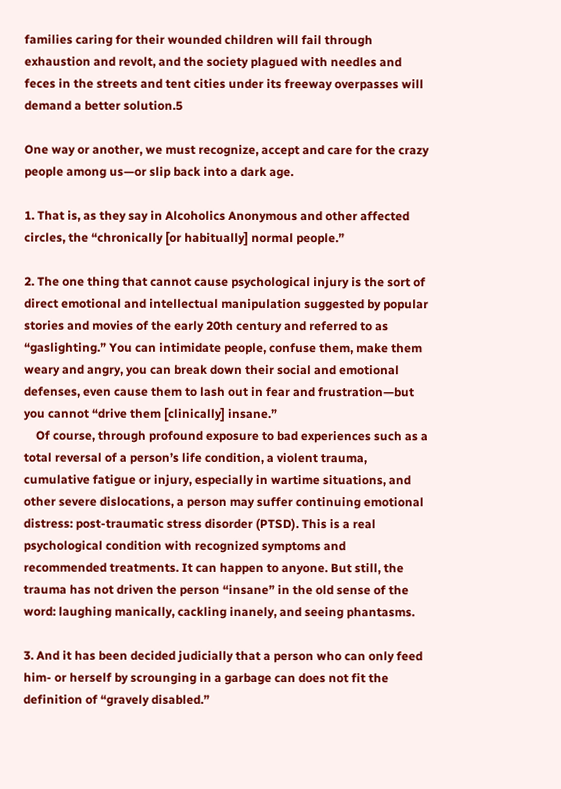families caring for their wounded children will fail through exhaustion and revolt, and the society plagued with needles and feces in the streets and tent cities under its freeway overpasses will demand a better solution.5

One way or another, we must recognize, accept and care for the crazy people among us—or slip back into a dark age.

1. That is, as they say in Alcoholics Anonymous and other affected circles, the “chronically [or habitually] normal people.”

2. The one thing that cannot cause psychological injury is the sort of direct emotional and intellectual manipulation suggested by popular stories and movies of the early 20th century and referred to as “gaslighting.” You can intimidate people, confuse them, make them weary and angry, you can break down their social and emotional defenses, even cause them to lash out in fear and frustration—but you cannot “drive them [clinically] insane.”
    Of course, through profound exposure to bad experiences such as a total reversal of a person’s life condition, a violent trauma, cumulative fatigue or injury, especially in wartime situations, and other severe dislocations, a person may suffer continuing emotional distress: post-traumatic stress disorder (PTSD). This is a real psychological condition with recognized symptoms and recommended treatments. It can happen to anyone. But still, the trauma has not driven the person “insane” in the old sense of the word: laughing manically, cackling inanely, and seeing phantasms.

3. And it has been decided judicially that a person who can only feed him- or herself by scrounging in a garbage can does not fit the definition of “gravely disabled.”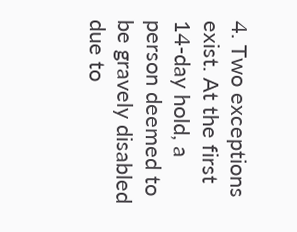4. Two exceptions exist. At the first 14-day hold, a person deemed to be gravely disabled due to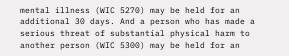mental illness (WIC 5270) may be held for an additional 30 days. And a person who has made a serious threat of substantial physical harm to another person (WIC 5300) may be held for an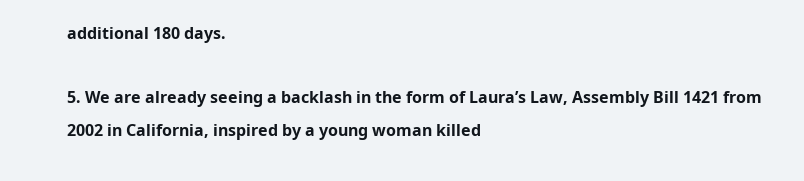additional 180 days.

5. We are already seeing a backlash in the form of Laura’s Law, Assembly Bill 1421 from 2002 in California, inspired by a young woman killed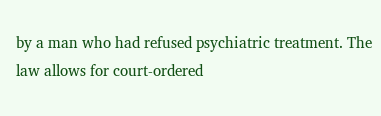by a man who had refused psychiatric treatment. The law allows for court-ordered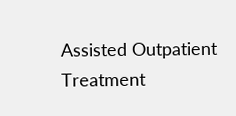Assisted Outpatient Treatment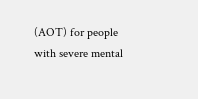(AOT) for people with severe mental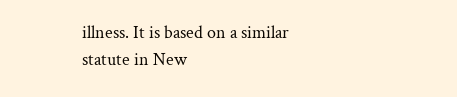illness. It is based on a similar statute in New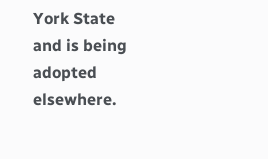York State and is being adopted elsewhere.